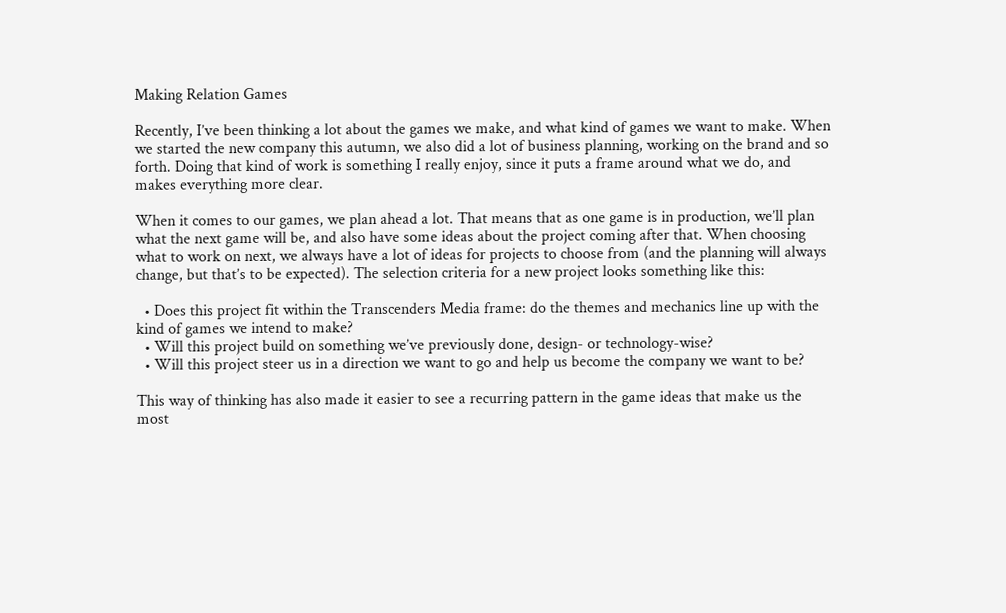Making Relation Games

Recently, I’ve been thinking a lot about the games we make, and what kind of games we want to make. When we started the new company this autumn, we also did a lot of business planning, working on the brand and so forth. Doing that kind of work is something I really enjoy, since it puts a frame around what we do, and makes everything more clear.

When it comes to our games, we plan ahead a lot. That means that as one game is in production, we’ll plan what the next game will be, and also have some ideas about the project coming after that. When choosing what to work on next, we always have a lot of ideas for projects to choose from (and the planning will always change, but that’s to be expected). The selection criteria for a new project looks something like this:

  • Does this project fit within the Transcenders Media frame: do the themes and mechanics line up with the kind of games we intend to make?
  • Will this project build on something we’ve previously done, design- or technology-wise?
  • Will this project steer us in a direction we want to go and help us become the company we want to be?

This way of thinking has also made it easier to see a recurring pattern in the game ideas that make us the most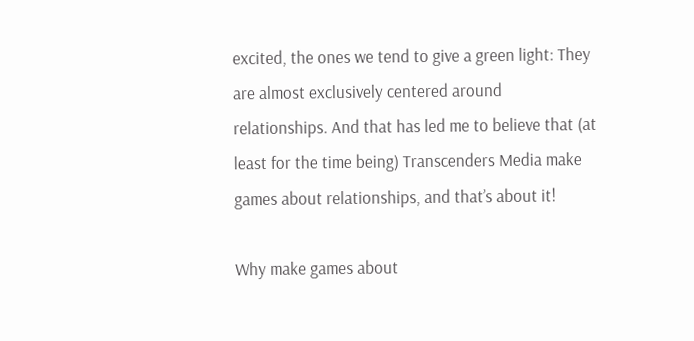excited, the ones we tend to give a green light: They are almost exclusively centered around relationships. And that has led me to believe that (at least for the time being) Transcenders Media make games about relationships, and that’s about it!

Why make games about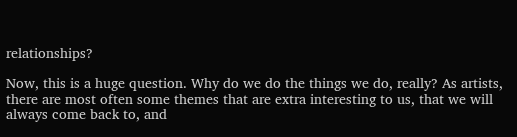relationships?

Now, this is a huge question. Why do we do the things we do, really? As artists, there are most often some themes that are extra interesting to us, that we will always come back to, and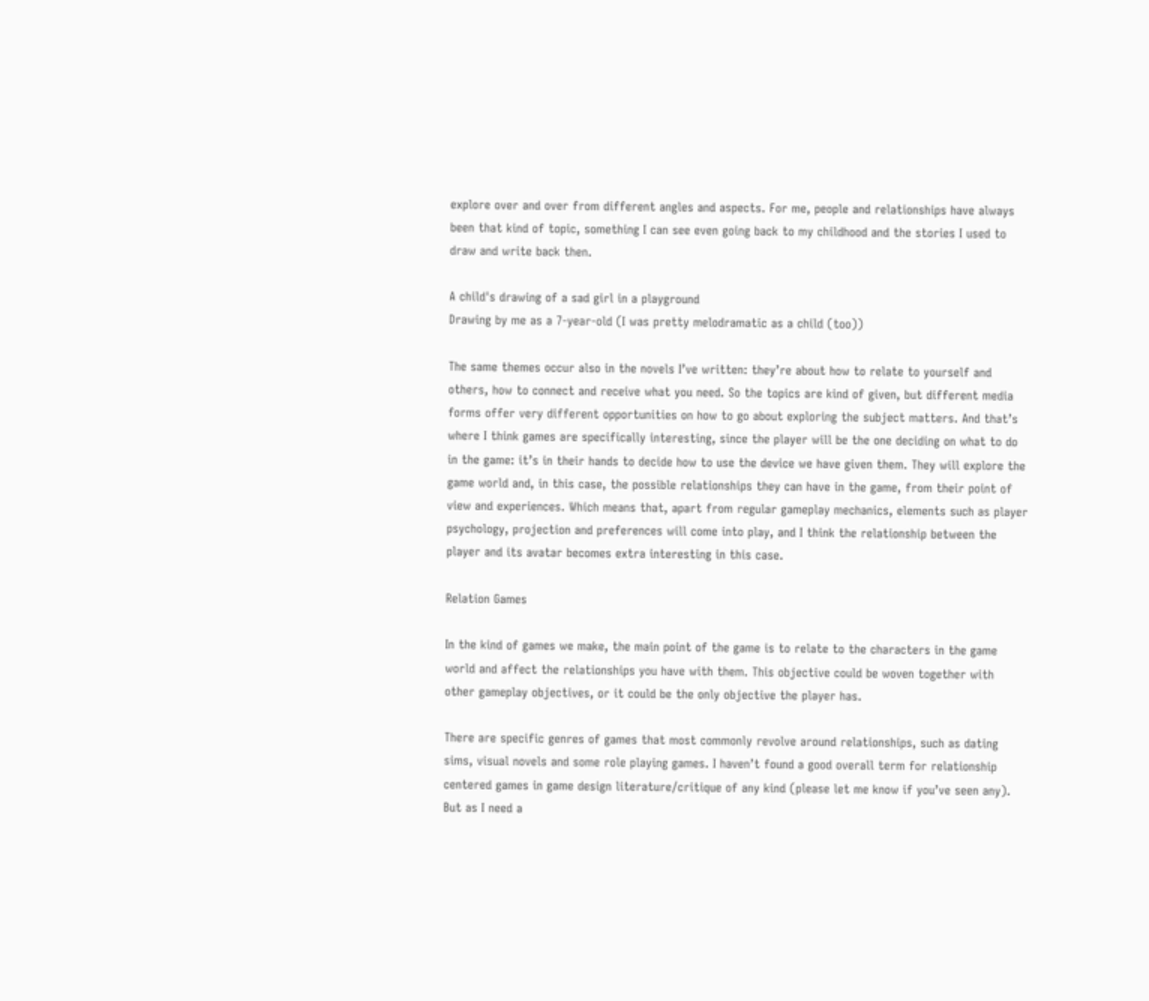explore over and over from different angles and aspects. For me, people and relationships have always been that kind of topic, something I can see even going back to my childhood and the stories I used to draw and write back then.

A child's drawing of a sad girl in a playground
Drawing by me as a 7-year-old (I was pretty melodramatic as a child (too))

The same themes occur also in the novels I’ve written: they’re about how to relate to yourself and others, how to connect and receive what you need. So the topics are kind of given, but different media forms offer very different opportunities on how to go about exploring the subject matters. And that’s where I think games are specifically interesting, since the player will be the one deciding on what to do in the game: it’s in their hands to decide how to use the device we have given them. They will explore the game world and, in this case, the possible relationships they can have in the game, from their point of view and experiences. Which means that, apart from regular gameplay mechanics, elements such as player psychology, projection and preferences will come into play, and I think the relationship between the player and its avatar becomes extra interesting in this case.

Relation Games

In the kind of games we make, the main point of the game is to relate to the characters in the game world and affect the relationships you have with them. This objective could be woven together with other gameplay objectives, or it could be the only objective the player has.

There are specific genres of games that most commonly revolve around relationships, such as dating sims, visual novels and some role playing games. I haven’t found a good overall term for relationship centered games in game design literature/critique of any kind (please let me know if you’ve seen any). But as I need a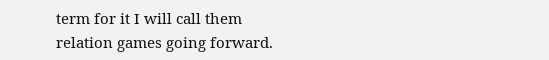term for it I will call them relation games going forward.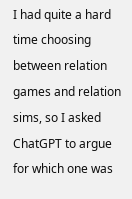I had quite a hard time choosing between relation games and relation sims, so I asked ChatGPT to argue for which one was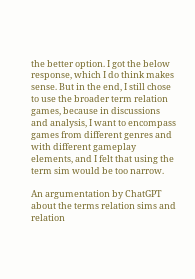the better option. I got the below response, which I do think makes sense. But in the end, I still chose to use the broader term relation games, because in discussions and analysis, I want to encompass games from different genres and with different gameplay elements, and I felt that using the term sim would be too narrow.

An argumentation by ChatGPT about the terms relation sims and relation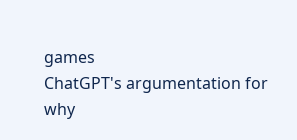games
ChatGPT's argumentation for why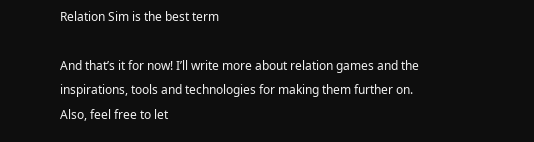Relation Sim is the best term

And that’s it for now! I’ll write more about relation games and the inspirations, tools and technologies for making them further on. Also, feel free to let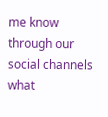me know through our social channels what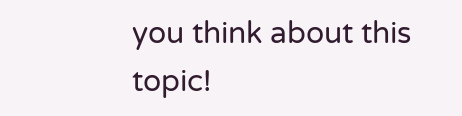you think about this topic!